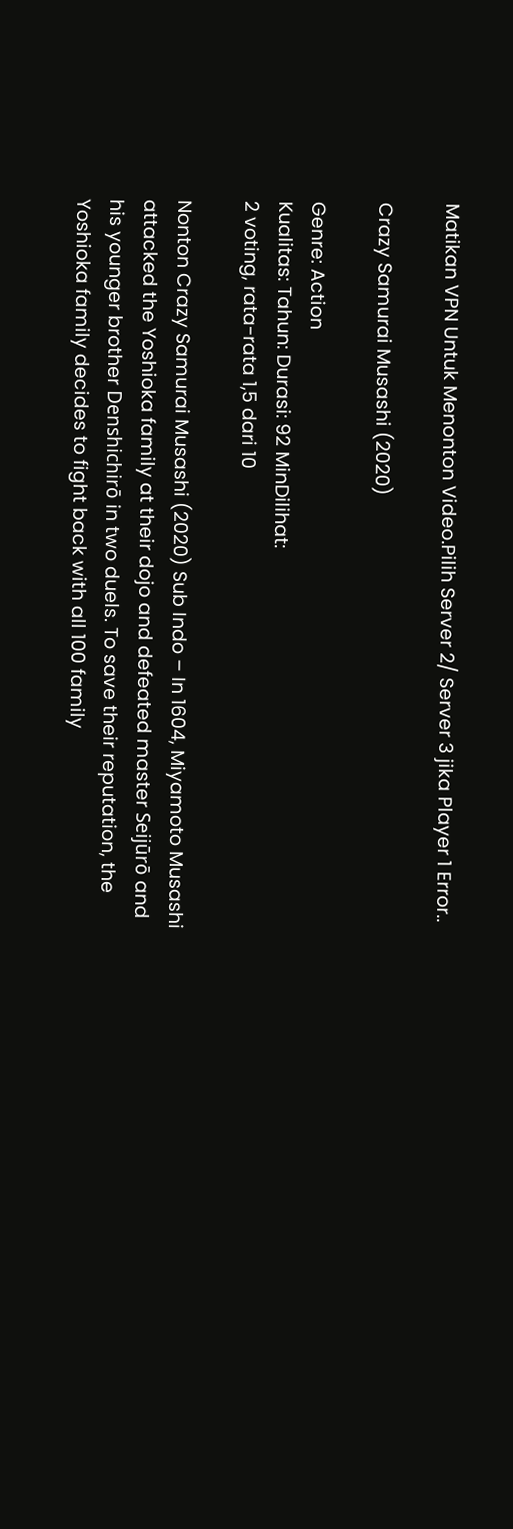Matikan VPN Untuk Menonton Video.Pilih Server 2/ Server 3 jika Player 1 Error..

Crazy Samurai Musashi (2020)

Genre: Action
Kualitas: Tahun: Durasi: 92 MinDilihat:
2 voting, rata-rata 1,5 dari 10

Nonton Crazy Samurai Musashi (2020) Sub Indo – In 1604, Miyamoto Musashi attacked the Yoshioka family at their dojo and defeated master Seijūrō and his younger brother Denshichirō in two duels. To save their reputation, the Yoshioka family decides to fight back with all 100 family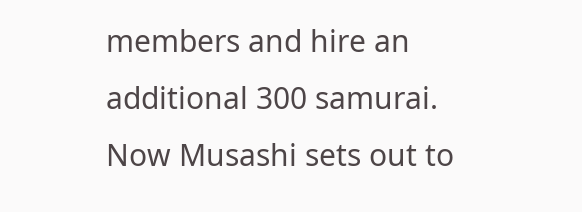members and hire an additional 300 samurai. Now Musashi sets out to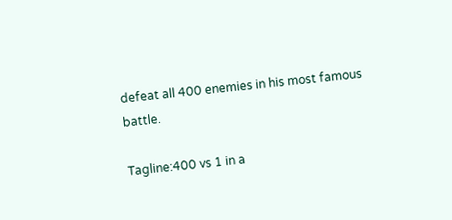defeat all 400 enemies in his most famous battle.

Tagline:400 vs 1 in a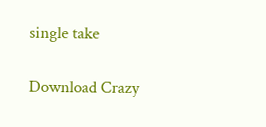single take

Download Crazy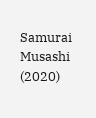Samurai Musashi (2020)